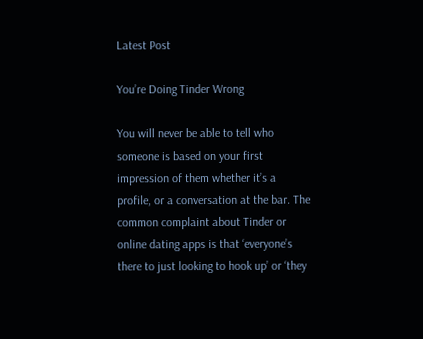Latest Post

You’re Doing Tinder Wrong

You will never be able to tell who someone is based on your first impression of them whether it’s a profile, or a conversation at the bar. The common complaint about Tinder or online dating apps is that ‘everyone’s there to just looking to hook up’ or ‘they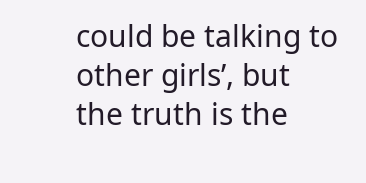could be talking to other girls’, but the truth is the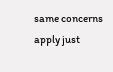same concerns apply just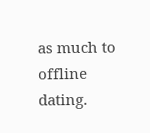as much to offline dating.